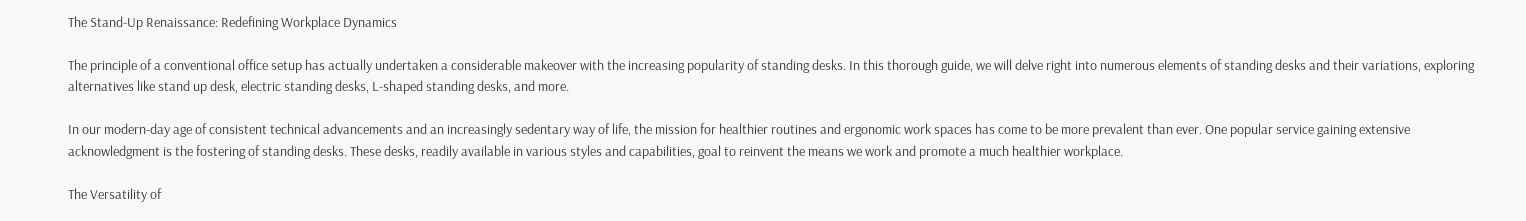The Stand-Up Renaissance: Redefining Workplace Dynamics

The principle of a conventional office setup has actually undertaken a considerable makeover with the increasing popularity of standing desks. In this thorough guide, we will delve right into numerous elements of standing desks and their variations, exploring alternatives like stand up desk, electric standing desks, L-shaped standing desks, and more.

In our modern-day age of consistent technical advancements and an increasingly sedentary way of life, the mission for healthier routines and ergonomic work spaces has come to be more prevalent than ever. One popular service gaining extensive acknowledgment is the fostering of standing desks. These desks, readily available in various styles and capabilities, goal to reinvent the means we work and promote a much healthier workplace.

The Versatility of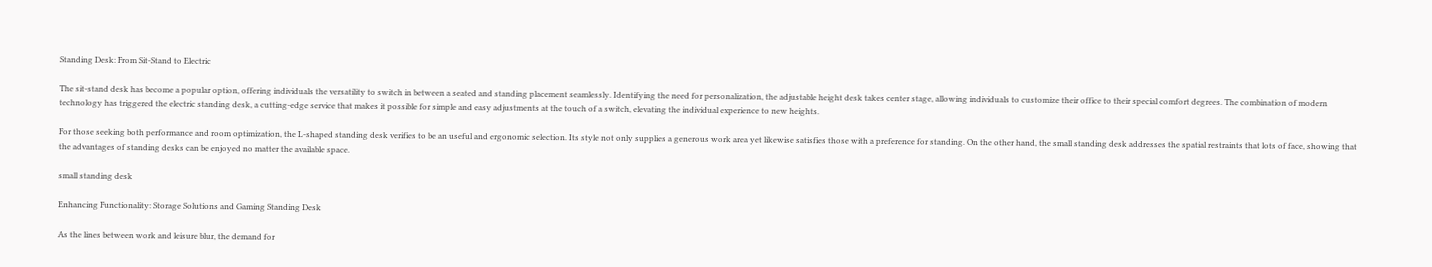Standing Desk: From Sit-Stand to Electric

The sit-stand desk has become a popular option, offering individuals the versatility to switch in between a seated and standing placement seamlessly. Identifying the need for personalization, the adjustable height desk takes center stage, allowing individuals to customize their office to their special comfort degrees. The combination of modern technology has triggered the electric standing desk, a cutting-edge service that makes it possible for simple and easy adjustments at the touch of a switch, elevating the individual experience to new heights.

For those seeking both performance and room optimization, the L-shaped standing desk verifies to be an useful and ergonomic selection. Its style not only supplies a generous work area yet likewise satisfies those with a preference for standing. On the other hand, the small standing desk addresses the spatial restraints that lots of face, showing that the advantages of standing desks can be enjoyed no matter the available space.

small standing desk

Enhancing Functionality: Storage Solutions and Gaming Standing Desk

As the lines between work and leisure blur, the demand for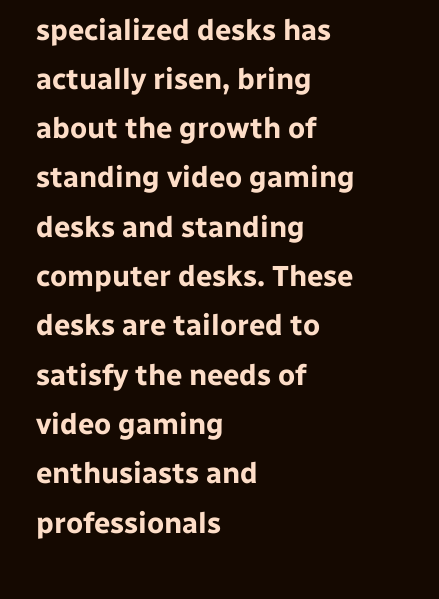specialized desks has actually risen, bring about the growth of standing video gaming desks and standing computer desks. These desks are tailored to satisfy the needs of video gaming enthusiasts and professionals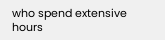who spend extensive hours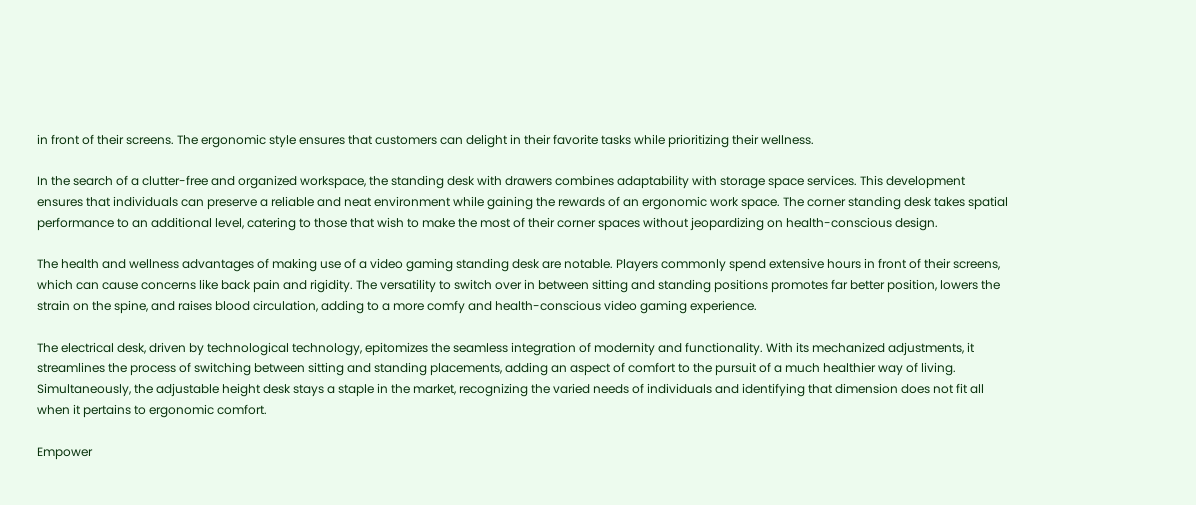in front of their screens. The ergonomic style ensures that customers can delight in their favorite tasks while prioritizing their wellness.

In the search of a clutter-free and organized workspace, the standing desk with drawers combines adaptability with storage space services. This development ensures that individuals can preserve a reliable and neat environment while gaining the rewards of an ergonomic work space. The corner standing desk takes spatial performance to an additional level, catering to those that wish to make the most of their corner spaces without jeopardizing on health-conscious design.

The health and wellness advantages of making use of a video gaming standing desk are notable. Players commonly spend extensive hours in front of their screens, which can cause concerns like back pain and rigidity. The versatility to switch over in between sitting and standing positions promotes far better position, lowers the strain on the spine, and raises blood circulation, adding to a more comfy and health-conscious video gaming experience.

The electrical desk, driven by technological technology, epitomizes the seamless integration of modernity and functionality. With its mechanized adjustments, it streamlines the process of switching between sitting and standing placements, adding an aspect of comfort to the pursuit of a much healthier way of living. Simultaneously, the adjustable height desk stays a staple in the market, recognizing the varied needs of individuals and identifying that dimension does not fit all when it pertains to ergonomic comfort.

Empower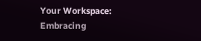Your Workspace: Embracing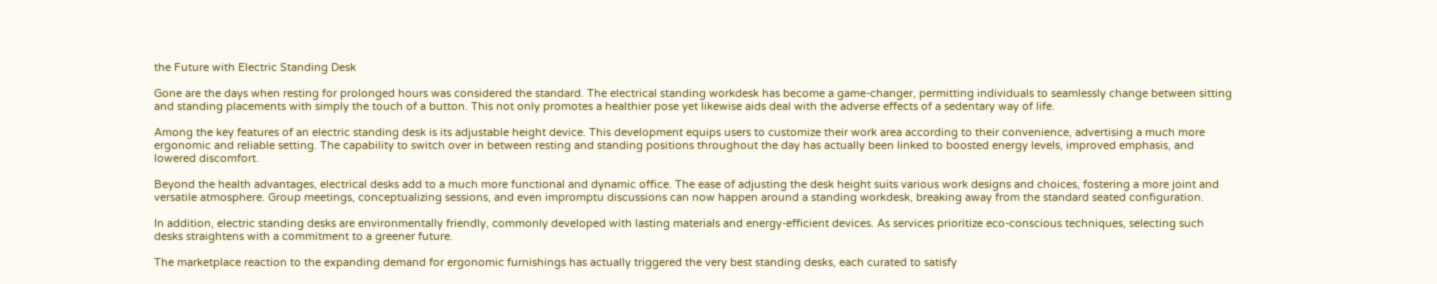the Future with Electric Standing Desk

Gone are the days when resting for prolonged hours was considered the standard. The electrical standing workdesk has become a game-changer, permitting individuals to seamlessly change between sitting and standing placements with simply the touch of a button. This not only promotes a healthier pose yet likewise aids deal with the adverse effects of a sedentary way of life.

Among the key features of an electric standing desk is its adjustable height device. This development equips users to customize their work area according to their convenience, advertising a much more ergonomic and reliable setting. The capability to switch over in between resting and standing positions throughout the day has actually been linked to boosted energy levels, improved emphasis, and lowered discomfort.

Beyond the health advantages, electrical desks add to a much more functional and dynamic office. The ease of adjusting the desk height suits various work designs and choices, fostering a more joint and versatile atmosphere. Group meetings, conceptualizing sessions, and even impromptu discussions can now happen around a standing workdesk, breaking away from the standard seated configuration.

In addition, electric standing desks are environmentally friendly, commonly developed with lasting materials and energy-efficient devices. As services prioritize eco-conscious techniques, selecting such desks straightens with a commitment to a greener future.

The marketplace reaction to the expanding demand for ergonomic furnishings has actually triggered the very best standing desks, each curated to satisfy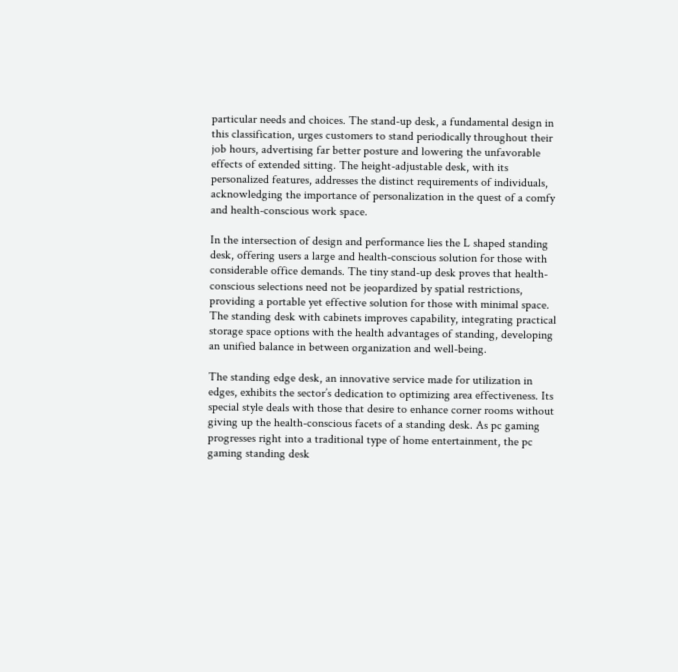particular needs and choices. The stand-up desk, a fundamental design in this classification, urges customers to stand periodically throughout their job hours, advertising far better posture and lowering the unfavorable effects of extended sitting. The height-adjustable desk, with its personalized features, addresses the distinct requirements of individuals, acknowledging the importance of personalization in the quest of a comfy and health-conscious work space.

In the intersection of design and performance lies the L shaped standing desk, offering users a large and health-conscious solution for those with considerable office demands. The tiny stand-up desk proves that health-conscious selections need not be jeopardized by spatial restrictions, providing a portable yet effective solution for those with minimal space. The standing desk with cabinets improves capability, integrating practical storage space options with the health advantages of standing, developing an unified balance in between organization and well-being.

The standing edge desk, an innovative service made for utilization in edges, exhibits the sector’s dedication to optimizing area effectiveness. Its special style deals with those that desire to enhance corner rooms without giving up the health-conscious facets of a standing desk. As pc gaming progresses right into a traditional type of home entertainment, the pc gaming standing desk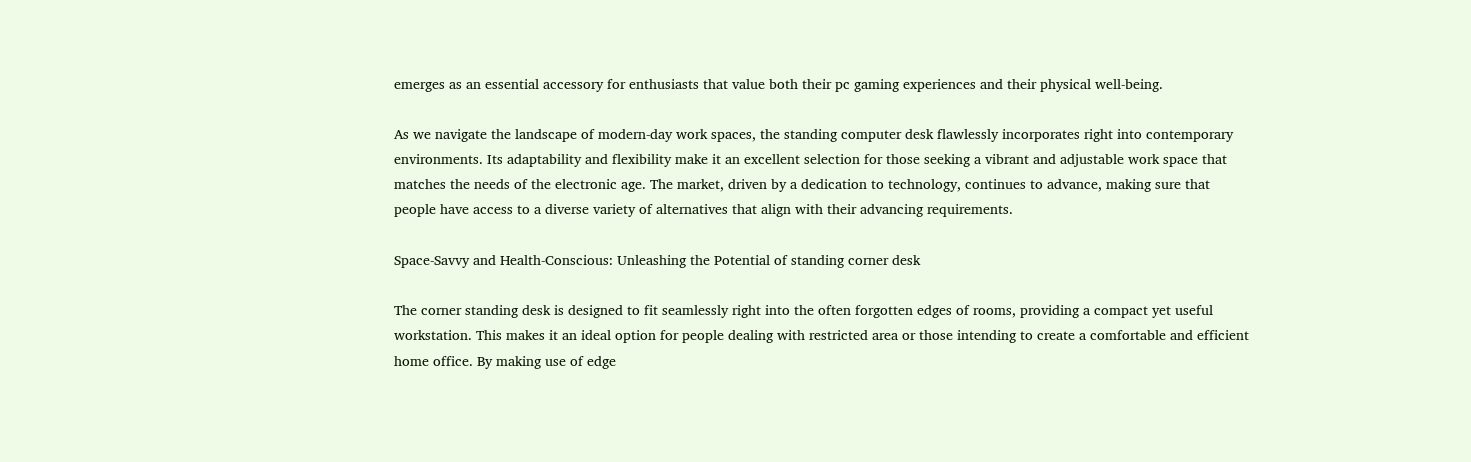emerges as an essential accessory for enthusiasts that value both their pc gaming experiences and their physical well-being.

As we navigate the landscape of modern-day work spaces, the standing computer desk flawlessly incorporates right into contemporary environments. Its adaptability and flexibility make it an excellent selection for those seeking a vibrant and adjustable work space that matches the needs of the electronic age. The market, driven by a dedication to technology, continues to advance, making sure that people have access to a diverse variety of alternatives that align with their advancing requirements.

Space-Savvy and Health-Conscious: Unleashing the Potential of standing corner desk

The corner standing desk is designed to fit seamlessly right into the often forgotten edges of rooms, providing a compact yet useful workstation. This makes it an ideal option for people dealing with restricted area or those intending to create a comfortable and efficient home office. By making use of edge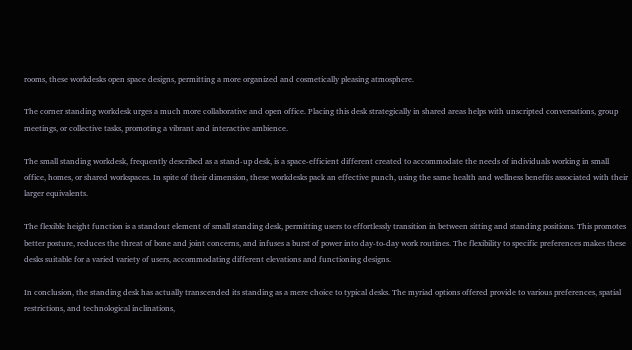rooms, these workdesks open space designs, permitting a more organized and cosmetically pleasing atmosphere.

The corner standing workdesk urges a much more collaborative and open office. Placing this desk strategically in shared areas helps with unscripted conversations, group meetings, or collective tasks, promoting a vibrant and interactive ambience.

The small standing workdesk, frequently described as a stand-up desk, is a space-efficient different created to accommodate the needs of individuals working in small office, homes, or shared workspaces. In spite of their dimension, these workdesks pack an effective punch, using the same health and wellness benefits associated with their larger equivalents.

The flexible height function is a standout element of small standing desk, permitting users to effortlessly transition in between sitting and standing positions. This promotes better posture, reduces the threat of bone and joint concerns, and infuses a burst of power into day-to-day work routines. The flexibility to specific preferences makes these desks suitable for a varied variety of users, accommodating different elevations and functioning designs.

In conclusion, the standing desk has actually transcended its standing as a mere choice to typical desks. The myriad options offered provide to various preferences, spatial restrictions, and technological inclinations,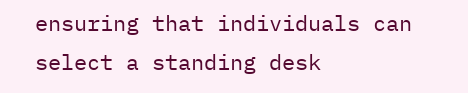ensuring that individuals can select a standing desk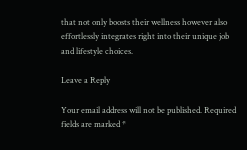that not only boosts their wellness however also effortlessly integrates right into their unique job and lifestyle choices.

Leave a Reply

Your email address will not be published. Required fields are marked *